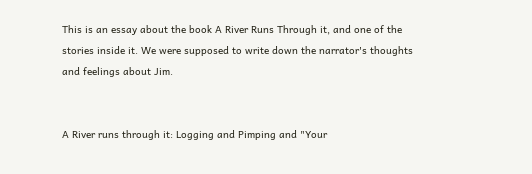This is an essay about the book A River Runs Through it, and one of the stories inside it. We were supposed to write down the narrator's thoughts and feelings about Jim.


A River runs through it: Logging and Pimping and "Your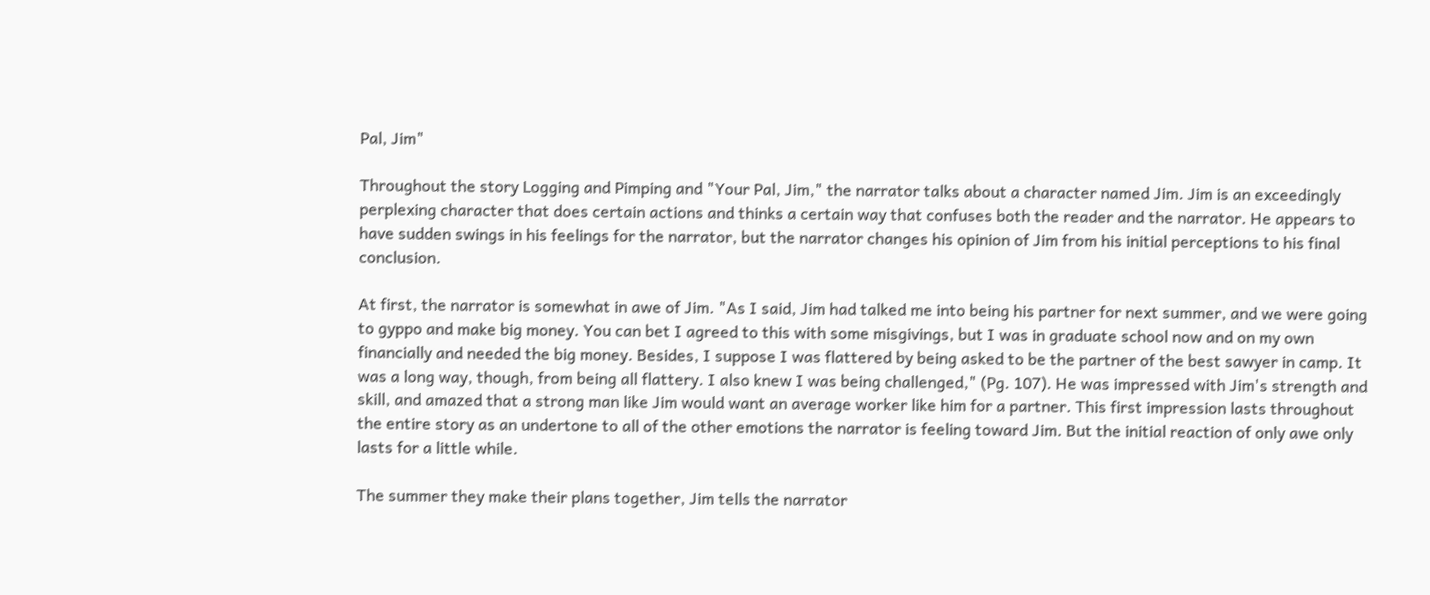Pal, Jim"

Throughout the story Logging and Pimping and "Your Pal, Jim," the narrator talks about a character named Jim. Jim is an exceedingly perplexing character that does certain actions and thinks a certain way that confuses both the reader and the narrator. He appears to have sudden swings in his feelings for the narrator, but the narrator changes his opinion of Jim from his initial perceptions to his final conclusion.

At first, the narrator is somewhat in awe of Jim. "As I said, Jim had talked me into being his partner for next summer, and we were going to gyppo and make big money. You can bet I agreed to this with some misgivings, but I was in graduate school now and on my own financially and needed the big money. Besides, I suppose I was flattered by being asked to be the partner of the best sawyer in camp. It was a long way, though, from being all flattery. I also knew I was being challenged," (Pg. 107). He was impressed with Jim's strength and skill, and amazed that a strong man like Jim would want an average worker like him for a partner. This first impression lasts throughout the entire story as an undertone to all of the other emotions the narrator is feeling toward Jim. But the initial reaction of only awe only lasts for a little while.

The summer they make their plans together, Jim tells the narrator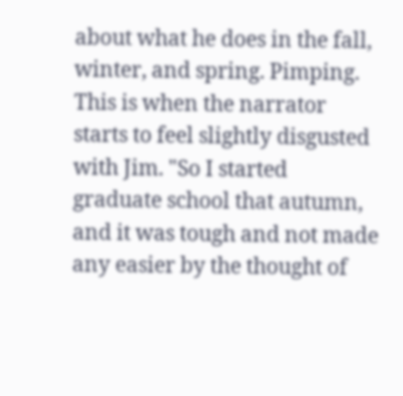about what he does in the fall, winter, and spring. Pimping. This is when the narrator starts to feel slightly disgusted with Jim. "So I started graduate school that autumn, and it was tough and not made any easier by the thought of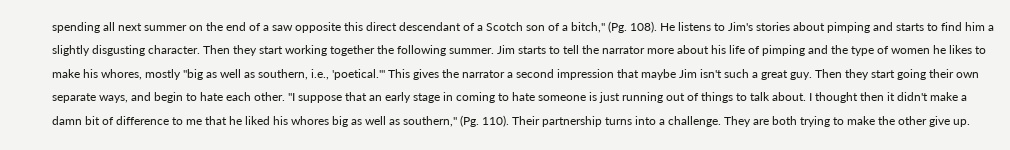spending all next summer on the end of a saw opposite this direct descendant of a Scotch son of a bitch," (Pg. 108). He listens to Jim's stories about pimping and starts to find him a slightly disgusting character. Then they start working together the following summer. Jim starts to tell the narrator more about his life of pimping and the type of women he likes to make his whores, mostly "big as well as southern, i.e., 'poetical.'" This gives the narrator a second impression that maybe Jim isn't such a great guy. Then they start going their own separate ways, and begin to hate each other. "I suppose that an early stage in coming to hate someone is just running out of things to talk about. I thought then it didn't make a damn bit of difference to me that he liked his whores big as well as southern," (Pg. 110). Their partnership turns into a challenge. They are both trying to make the other give up.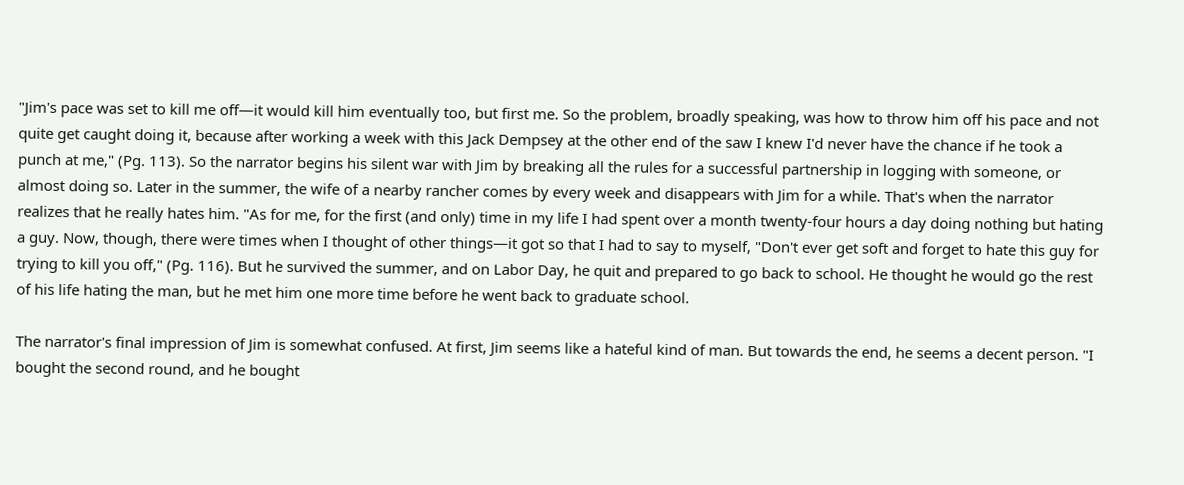"Jim's pace was set to kill me off—it would kill him eventually too, but first me. So the problem, broadly speaking, was how to throw him off his pace and not quite get caught doing it, because after working a week with this Jack Dempsey at the other end of the saw I knew I'd never have the chance if he took a punch at me," (Pg. 113). So the narrator begins his silent war with Jim by breaking all the rules for a successful partnership in logging with someone, or almost doing so. Later in the summer, the wife of a nearby rancher comes by every week and disappears with Jim for a while. That's when the narrator realizes that he really hates him. "As for me, for the first (and only) time in my life I had spent over a month twenty-four hours a day doing nothing but hating a guy. Now, though, there were times when I thought of other things—it got so that I had to say to myself, "Don't ever get soft and forget to hate this guy for trying to kill you off," (Pg. 116). But he survived the summer, and on Labor Day, he quit and prepared to go back to school. He thought he would go the rest of his life hating the man, but he met him one more time before he went back to graduate school.

The narrator's final impression of Jim is somewhat confused. At first, Jim seems like a hateful kind of man. But towards the end, he seems a decent person. "I bought the second round, and he bought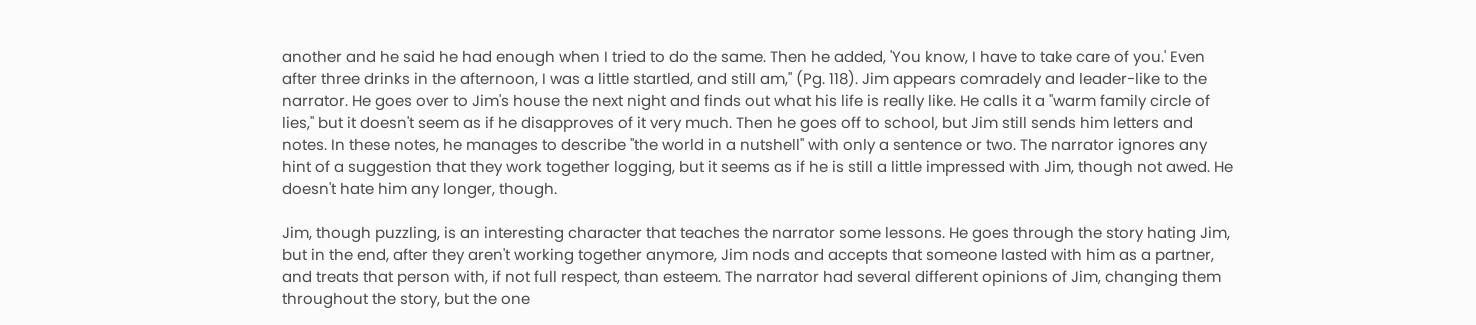another and he said he had enough when I tried to do the same. Then he added, 'You know, I have to take care of you.' Even after three drinks in the afternoon, I was a little startled, and still am," (Pg. 118). Jim appears comradely and leader-like to the narrator. He goes over to Jim's house the next night and finds out what his life is really like. He calls it a "warm family circle of lies," but it doesn't seem as if he disapproves of it very much. Then he goes off to school, but Jim still sends him letters and notes. In these notes, he manages to describe "the world in a nutshell" with only a sentence or two. The narrator ignores any hint of a suggestion that they work together logging, but it seems as if he is still a little impressed with Jim, though not awed. He doesn't hate him any longer, though.

Jim, though puzzling, is an interesting character that teaches the narrator some lessons. He goes through the story hating Jim, but in the end, after they aren't working together anymore, Jim nods and accepts that someone lasted with him as a partner, and treats that person with, if not full respect, than esteem. The narrator had several different opinions of Jim, changing them throughout the story, but the one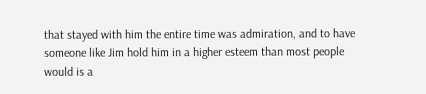that stayed with him the entire time was admiration, and to have someone like Jim hold him in a higher esteem than most people would is a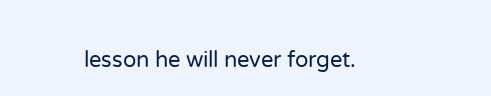lesson he will never forget.